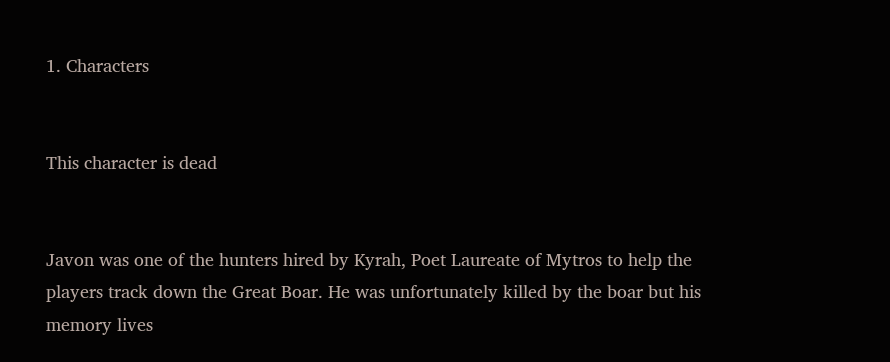1. Characters


This character is dead


Javon was one of the hunters hired by Kyrah, Poet Laureate of Mytros to help the players track down the Great Boar. He was unfortunately killed by the boar but his memory lives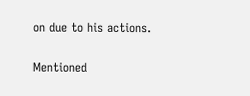on due to his actions.

Mentioned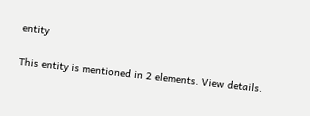entity

This entity is mentioned in 2 elements. View details.